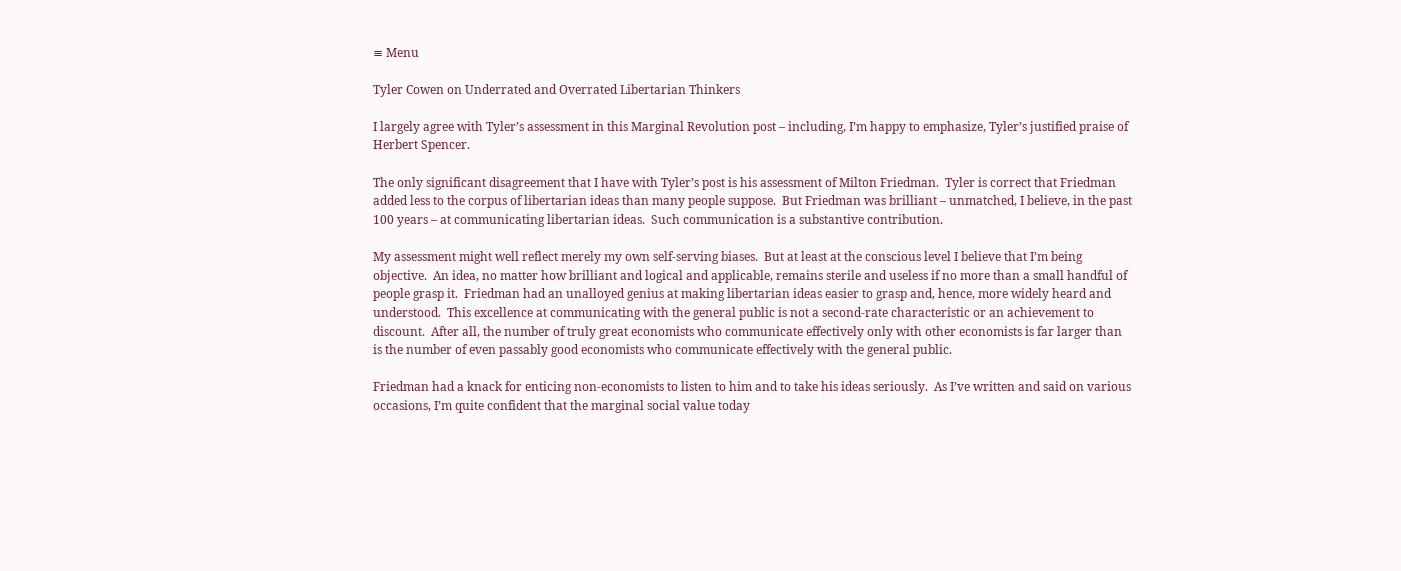≡ Menu

Tyler Cowen on Underrated and Overrated Libertarian Thinkers

I largely agree with Tyler’s assessment in this Marginal Revolution post – including, I’m happy to emphasize, Tyler’s justified praise of Herbert Spencer.

The only significant disagreement that I have with Tyler’s post is his assessment of Milton Friedman.  Tyler is correct that Friedman added less to the corpus of libertarian ideas than many people suppose.  But Friedman was brilliant – unmatched, I believe, in the past 100 years – at communicating libertarian ideas.  Such communication is a substantive contribution.

My assessment might well reflect merely my own self-serving biases.  But at least at the conscious level I believe that I’m being objective.  An idea, no matter how brilliant and logical and applicable, remains sterile and useless if no more than a small handful of people grasp it.  Friedman had an unalloyed genius at making libertarian ideas easier to grasp and, hence, more widely heard and understood.  This excellence at communicating with the general public is not a second-rate characteristic or an achievement to discount.  After all, the number of truly great economists who communicate effectively only with other economists is far larger than is the number of even passably good economists who communicate effectively with the general public.

Friedman had a knack for enticing non-economists to listen to him and to take his ideas seriously.  As I’ve written and said on various occasions, I’m quite confident that the marginal social value today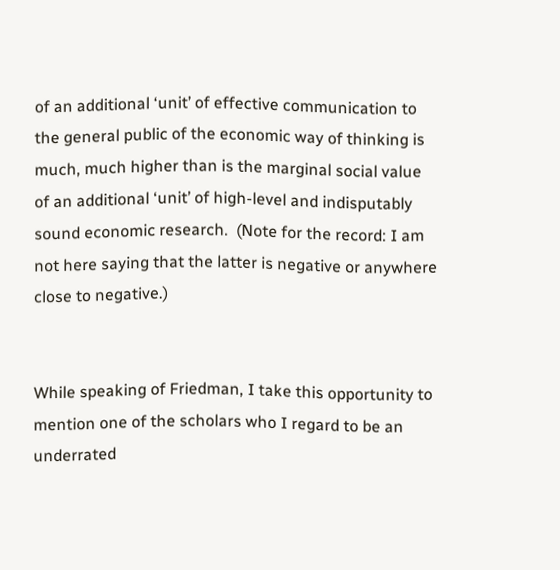of an additional ‘unit’ of effective communication to the general public of the economic way of thinking is much, much higher than is the marginal social value of an additional ‘unit’ of high-level and indisputably sound economic research.  (Note for the record: I am not here saying that the latter is negative or anywhere close to negative.)


While speaking of Friedman, I take this opportunity to mention one of the scholars who I regard to be an underrated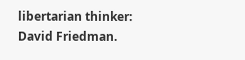libertarian thinker: David Friedman.